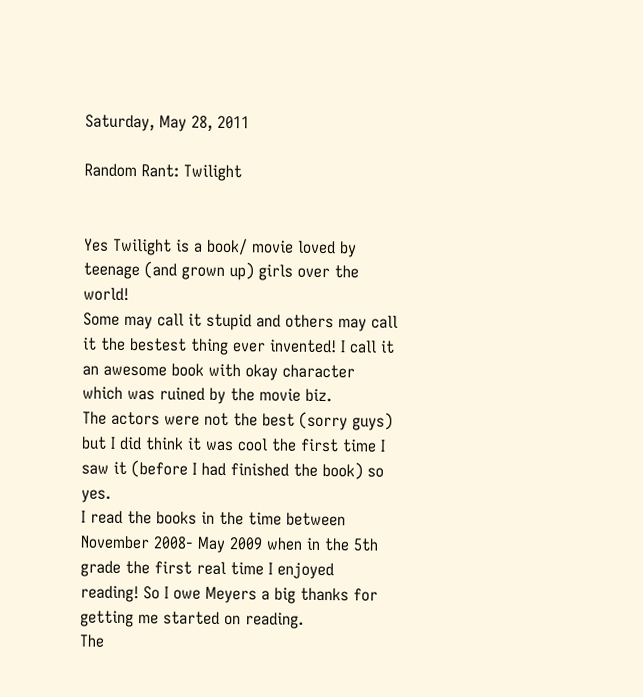Saturday, May 28, 2011

Random Rant: Twilight


Yes Twilight is a book/ movie loved by teenage (and grown up) girls over the world!
Some may call it stupid and others may call it the bestest thing ever invented! I call it an awesome book with okay character which was ruined by the movie biz.
The actors were not the best (sorry guys) but I did think it was cool the first time I saw it (before I had finished the book) so yes.
I read the books in the time between November 2008- May 2009 when in the 5th grade the first real time I enjoyed reading! So I owe Meyers a big thanks for getting me started on reading.
The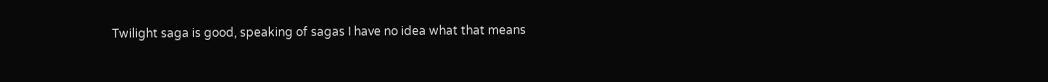Twilight saga is good, speaking of sagas I have no idea what that means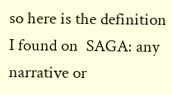so here is the definition I found on  SAGA: any narrative or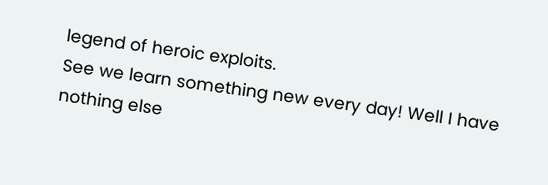legend of heroic exploits.
See we learn something new every day! Well I have nothing else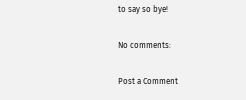to say so bye!

No comments:

Post a Comment